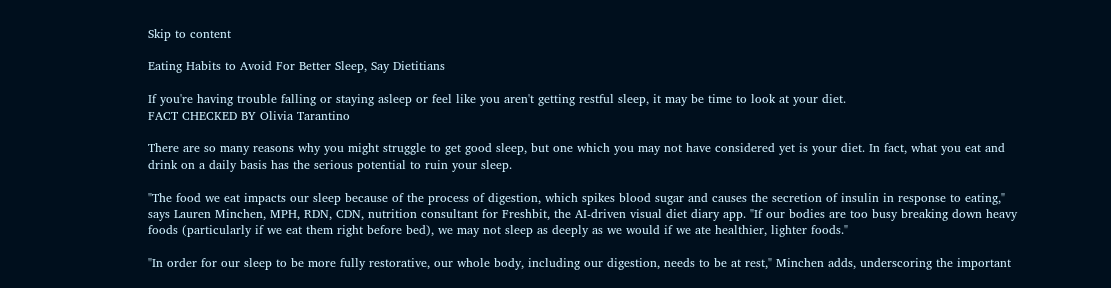Skip to content

Eating Habits to Avoid For Better Sleep, Say Dietitians

If you're having trouble falling or staying asleep or feel like you aren't getting restful sleep, it may be time to look at your diet.
FACT CHECKED BY Olivia Tarantino

There are so many reasons why you might struggle to get good sleep, but one which you may not have considered yet is your diet. In fact, what you eat and drink on a daily basis has the serious potential to ruin your sleep.

"The food we eat impacts our sleep because of the process of digestion, which spikes blood sugar and causes the secretion of insulin in response to eating," says Lauren Minchen, MPH, RDN, CDN, nutrition consultant for Freshbit, the AI-driven visual diet diary app. "If our bodies are too busy breaking down heavy foods (particularly if we eat them right before bed), we may not sleep as deeply as we would if we ate healthier, lighter foods."

"In order for our sleep to be more fully restorative, our whole body, including our digestion, needs to be at rest," Minchen adds, underscoring the important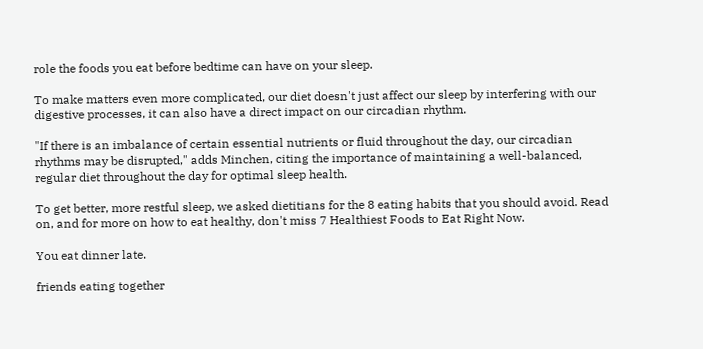role the foods you eat before bedtime can have on your sleep.

To make matters even more complicated, our diet doesn't just affect our sleep by interfering with our digestive processes, it can also have a direct impact on our circadian rhythm.

"If there is an imbalance of certain essential nutrients or fluid throughout the day, our circadian rhythms may be disrupted," adds Minchen, citing the importance of maintaining a well-balanced, regular diet throughout the day for optimal sleep health.

To get better, more restful sleep, we asked dietitians for the 8 eating habits that you should avoid. Read on, and for more on how to eat healthy, don't miss 7 Healthiest Foods to Eat Right Now.

You eat dinner late.

friends eating together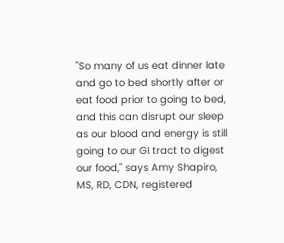"So many of us eat dinner late and go to bed shortly after or eat food prior to going to bed, and this can disrupt our sleep as our blood and energy is still going to our GI tract to digest our food," says Amy Shapiro, MS, RD, CDN, registered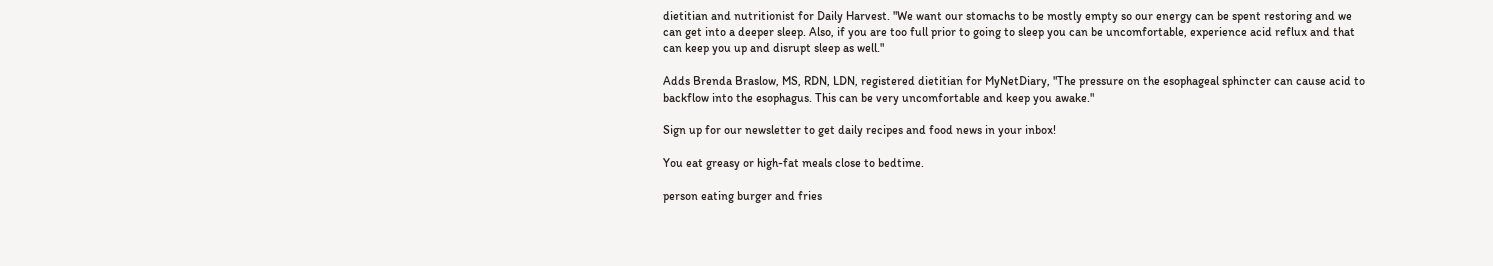dietitian and nutritionist for Daily Harvest. "We want our stomachs to be mostly empty so our energy can be spent restoring and we can get into a deeper sleep. Also, if you are too full prior to going to sleep you can be uncomfortable, experience acid reflux and that can keep you up and disrupt sleep as well."

Adds Brenda Braslow, MS, RDN, LDN, registered dietitian for MyNetDiary, "The pressure on the esophageal sphincter can cause acid to backflow into the esophagus. This can be very uncomfortable and keep you awake."

Sign up for our newsletter to get daily recipes and food news in your inbox!

You eat greasy or high-fat meals close to bedtime.

person eating burger and fries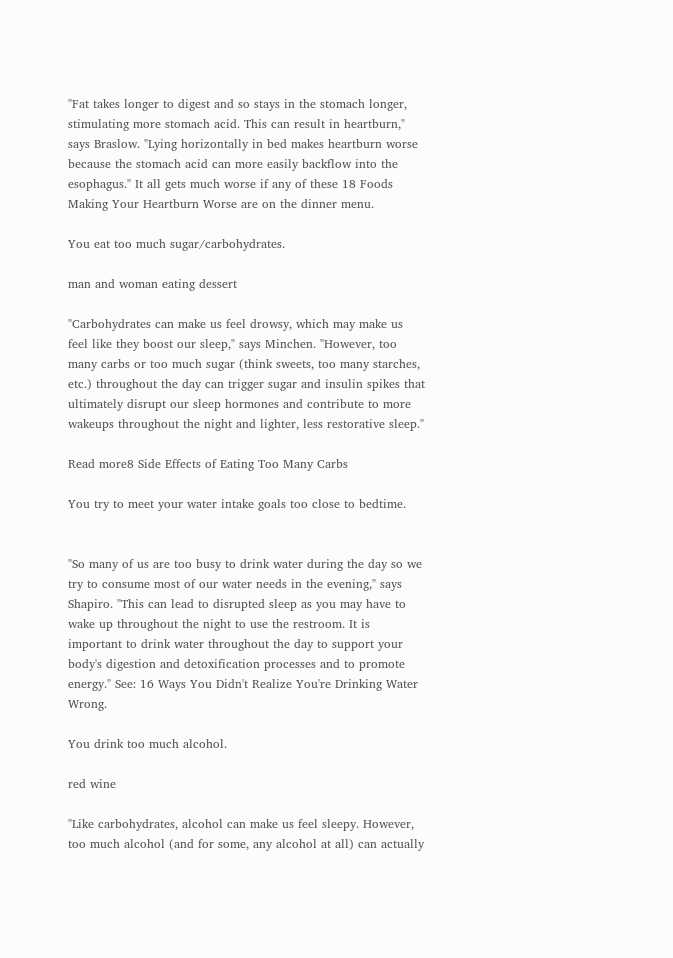"Fat takes longer to digest and so stays in the stomach longer, stimulating more stomach acid. This can result in heartburn," says Braslow. "Lying horizontally in bed makes heartburn worse because the stomach acid can more easily backflow into the esophagus." It all gets much worse if any of these 18 Foods Making Your Heartburn Worse are on the dinner menu.

You eat too much sugar/carbohydrates.

man and woman eating dessert

"Carbohydrates can make us feel drowsy, which may make us feel like they boost our sleep," says Minchen. "However, too many carbs or too much sugar (think sweets, too many starches, etc.) throughout the day can trigger sugar and insulin spikes that ultimately disrupt our sleep hormones and contribute to more wakeups throughout the night and lighter, less restorative sleep."

Read more8 Side Effects of Eating Too Many Carbs

You try to meet your water intake goals too close to bedtime.


"So many of us are too busy to drink water during the day so we try to consume most of our water needs in the evening," says Shapiro. "This can lead to disrupted sleep as you may have to wake up throughout the night to use the restroom. It is important to drink water throughout the day to support your body's digestion and detoxification processes and to promote energy." See: 16 Ways You Didn't Realize You're Drinking Water Wrong.

You drink too much alcohol.

red wine

"Like carbohydrates, alcohol can make us feel sleepy. However, too much alcohol (and for some, any alcohol at all) can actually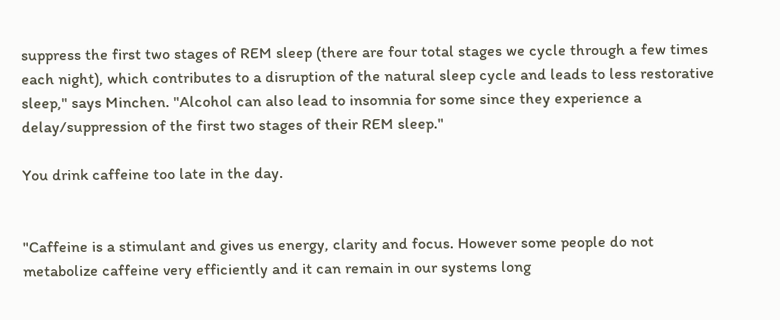suppress the first two stages of REM sleep (there are four total stages we cycle through a few times each night), which contributes to a disruption of the natural sleep cycle and leads to less restorative sleep," says Minchen. "Alcohol can also lead to insomnia for some since they experience a delay/suppression of the first two stages of their REM sleep."

You drink caffeine too late in the day.


"Caffeine is a stimulant and gives us energy, clarity and focus. However some people do not metabolize caffeine very efficiently and it can remain in our systems long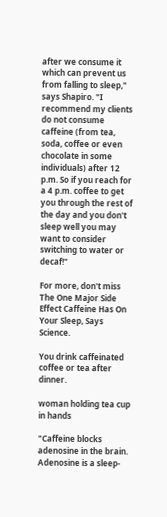after we consume it which can prevent us from falling to sleep," says Shapiro. "I recommend my clients do not consume caffeine (from tea, soda, coffee or even chocolate in some individuals) after 12 p.m. So if you reach for a 4 p.m. coffee to get you through the rest of the day and you don't sleep well you may want to consider switching to water or decaf!"

For more, don't miss The One Major Side Effect Caffeine Has On Your Sleep, Says Science.

You drink caffeinated coffee or tea after dinner.

woman holding tea cup in hands

"Caffeine blocks adenosine in the brain. Adenosine is a sleep-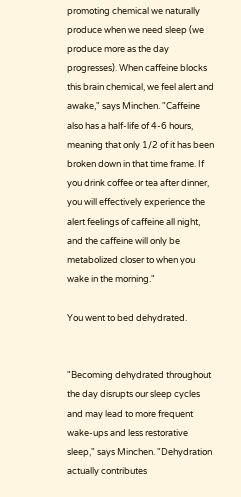promoting chemical we naturally produce when we need sleep (we produce more as the day progresses). When caffeine blocks this brain chemical, we feel alert and awake," says Minchen. "Caffeine also has a half-life of 4-6 hours, meaning that only 1/2 of it has been broken down in that time frame. If you drink coffee or tea after dinner, you will effectively experience the alert feelings of caffeine all night, and the caffeine will only be metabolized closer to when you wake in the morning."

You went to bed dehydrated.


"Becoming dehydrated throughout the day disrupts our sleep cycles and may lead to more frequent wake-ups and less restorative sleep," says Minchen. "Dehydration actually contributes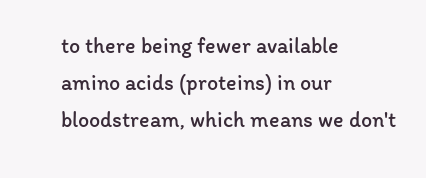to there being fewer available amino acids (proteins) in our bloodstream, which means we don't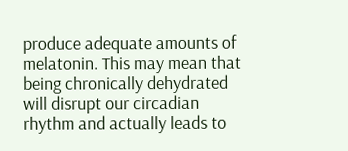produce adequate amounts of melatonin. This may mean that being chronically dehydrated will disrupt our circadian rhythm and actually leads to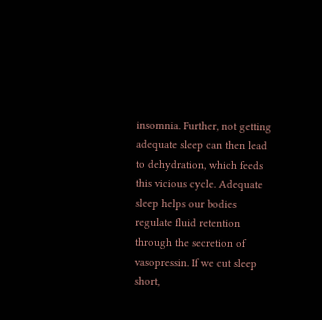insomnia. Further, not getting adequate sleep can then lead to dehydration, which feeds this vicious cycle. Adequate sleep helps our bodies regulate fluid retention through the secretion of vasopressin. If we cut sleep short,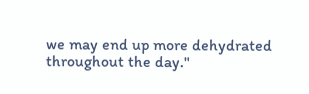we may end up more dehydrated throughout the day."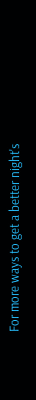For more ways to get a better night's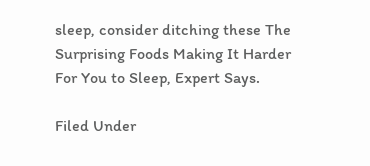sleep, consider ditching these The Surprising Foods Making It Harder For You to Sleep, Expert Says.

Filed Under